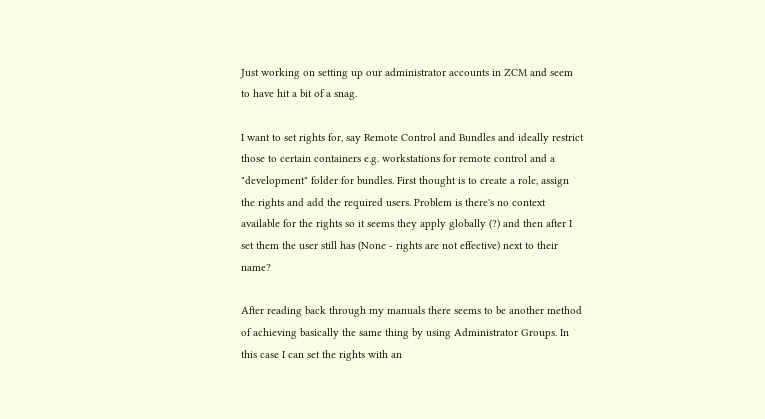Just working on setting up our administrator accounts in ZCM and seem to have hit a bit of a snag.

I want to set rights for, say Remote Control and Bundles and ideally restrict those to certain containers e.g. workstations for remote control and a "development" folder for bundles. First thought is to create a role, assign the rights and add the required users. Problem is there's no context available for the rights so it seems they apply globally (?) and then after I set them the user still has (None - rights are not effective) next to their name?

After reading back through my manuals there seems to be another method of achieving basically the same thing by using Administrator Groups. In this case I can set the rights with an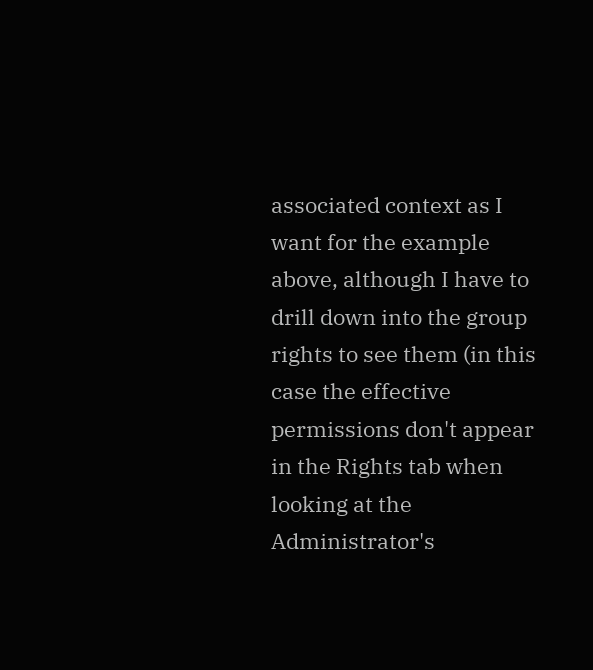associated context as I want for the example above, although I have to drill down into the group rights to see them (in this case the effective permissions don't appear in the Rights tab when looking at the Administrator's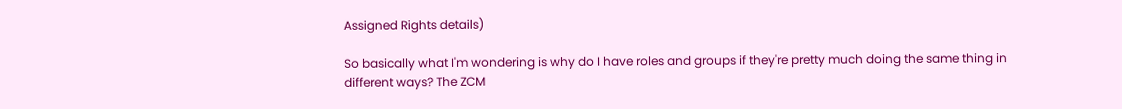Assigned Rights details)

So basically what I'm wondering is why do I have roles and groups if they're pretty much doing the same thing in different ways? The ZCM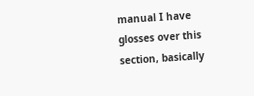manual I have glosses over this section, basically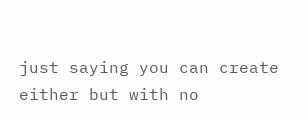just saying you can create either but with no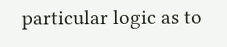particular logic as to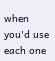when you'd use each one